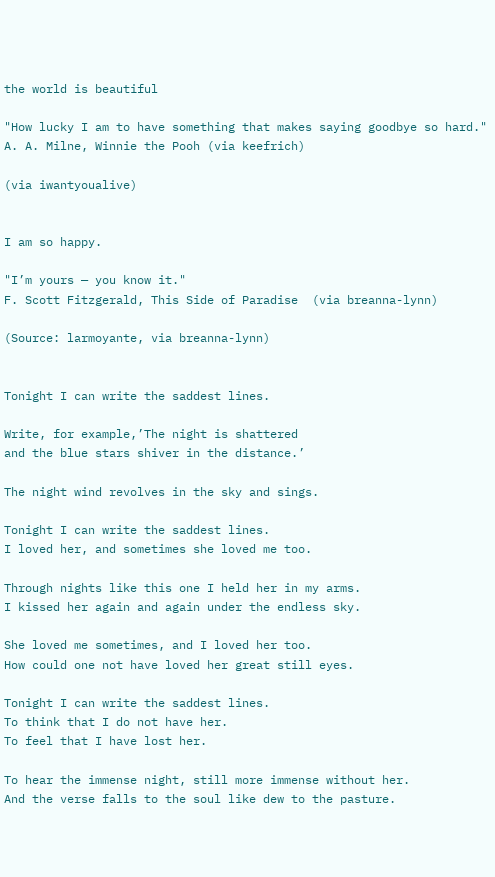the world is beautiful

"How lucky I am to have something that makes saying goodbye so hard."
A. A. Milne, Winnie the Pooh (via keefrich)

(via iwantyoualive)


I am so happy.

"I’m yours — you know it."
F. Scott Fitzgerald, This Side of Paradise  (via breanna-lynn)

(Source: larmoyante, via breanna-lynn)


Tonight I can write the saddest lines.

Write, for example,’The night is shattered
and the blue stars shiver in the distance.’

The night wind revolves in the sky and sings.

Tonight I can write the saddest lines.
I loved her, and sometimes she loved me too.

Through nights like this one I held her in my arms.
I kissed her again and again under the endless sky.

She loved me sometimes, and I loved her too.
How could one not have loved her great still eyes.

Tonight I can write the saddest lines.
To think that I do not have her.
To feel that I have lost her.

To hear the immense night, still more immense without her.
And the verse falls to the soul like dew to the pasture.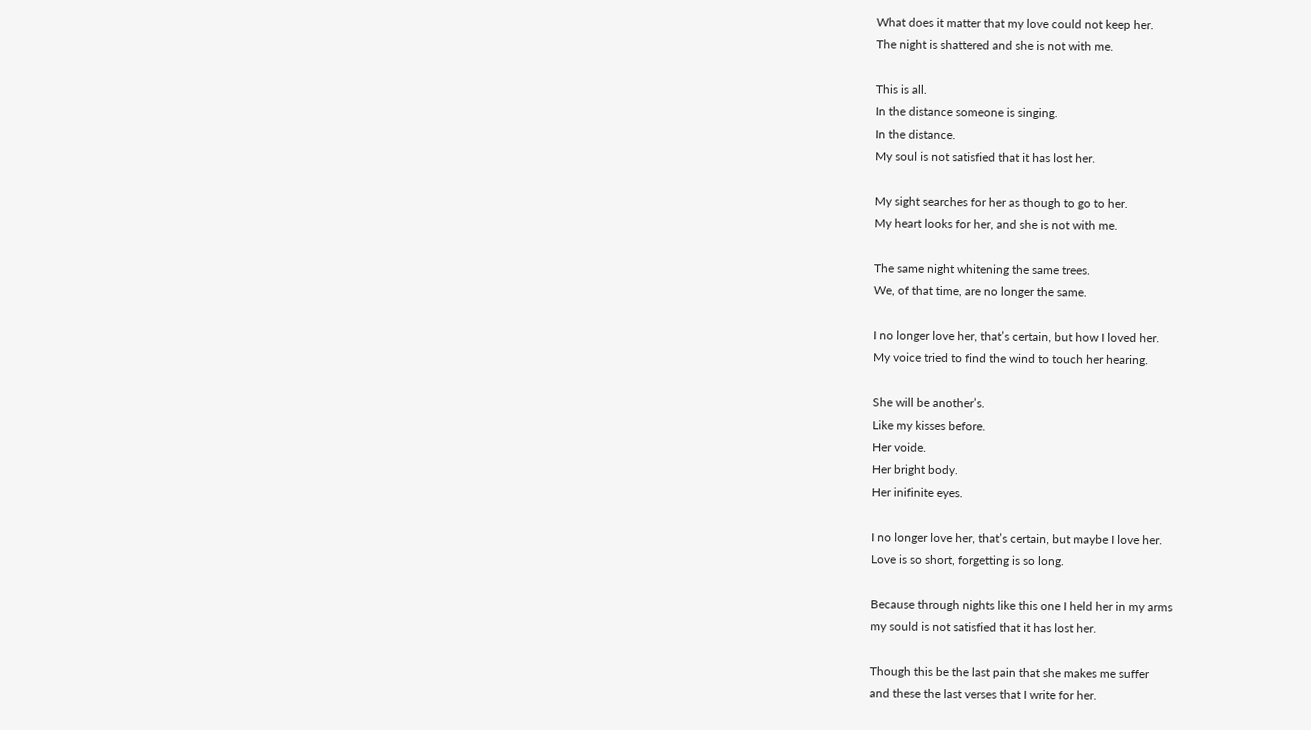What does it matter that my love could not keep her.
The night is shattered and she is not with me.

This is all.
In the distance someone is singing.
In the distance.
My soul is not satisfied that it has lost her.

My sight searches for her as though to go to her.
My heart looks for her, and she is not with me.

The same night whitening the same trees.
We, of that time, are no longer the same.

I no longer love her, that’s certain, but how I loved her.
My voice tried to find the wind to touch her hearing.

She will be another’s.
Like my kisses before.
Her voide.
Her bright body.
Her inifinite eyes.

I no longer love her, that’s certain, but maybe I love her.
Love is so short, forgetting is so long.

Because through nights like this one I held her in my arms
my sould is not satisfied that it has lost her.

Though this be the last pain that she makes me suffer
and these the last verses that I write for her.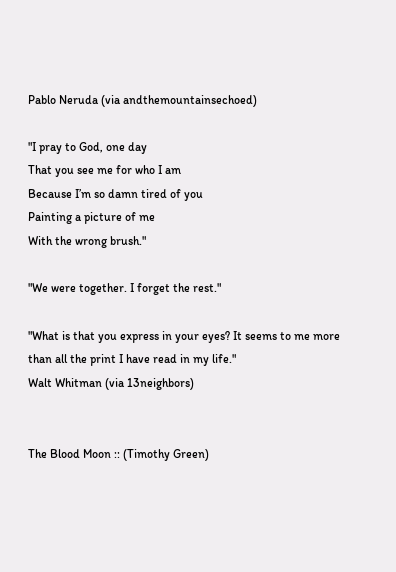Pablo Neruda (via andthemountainsechoed)

"I pray to God, one day
That you see me for who I am
Because I’m so damn tired of you
Painting a picture of me
With the wrong brush."

"We were together. I forget the rest."

"What is that you express in your eyes? It seems to me more than all the print I have read in my life."
Walt Whitman (via 13neighbors)


The Blood Moon :: (Timothy Green)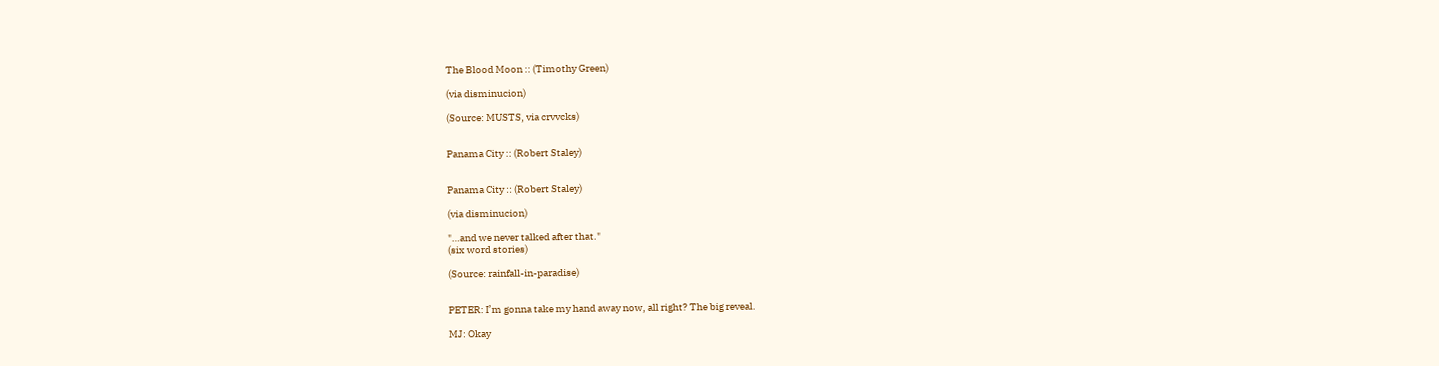The Blood Moon :: (Timothy Green)

(via disminucion)

(Source: MUSTS, via crvvcks)


Panama City :: (Robert Staley)


Panama City :: (Robert Staley)

(via disminucion)

"…and we never talked after that."
(six word stories)

(Source: rainfall-in-paradise)


PETER: I’m gonna take my hand away now, all right? The big reveal.

MJ: Okay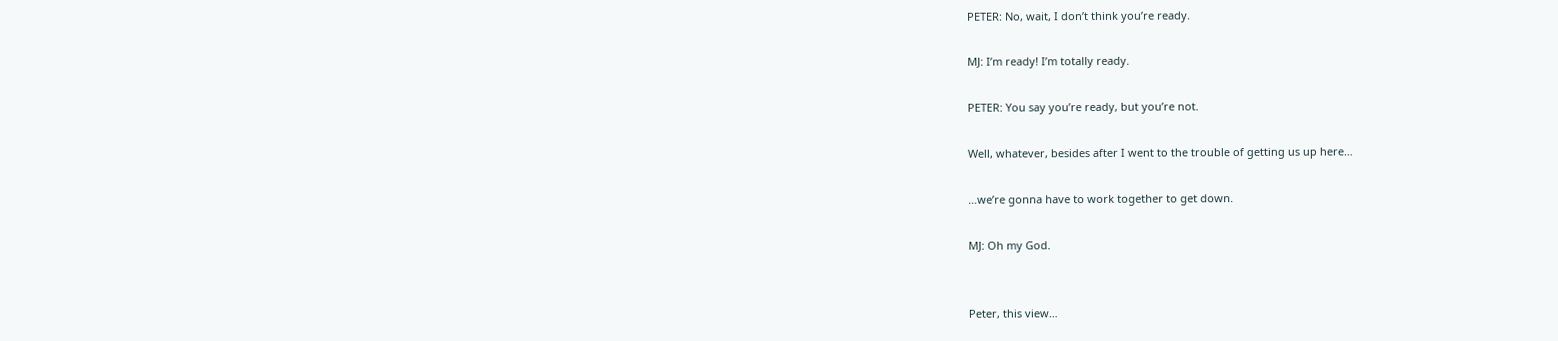PETER: No, wait, I don’t think you’re ready.

MJ: I’m ready! I’m totally ready.

PETER: You say you’re ready, but you’re not.

Well, whatever, besides after I went to the trouble of getting us up here…

…we’re gonna have to work together to get down.

MJ: Oh my God.


Peter, this view…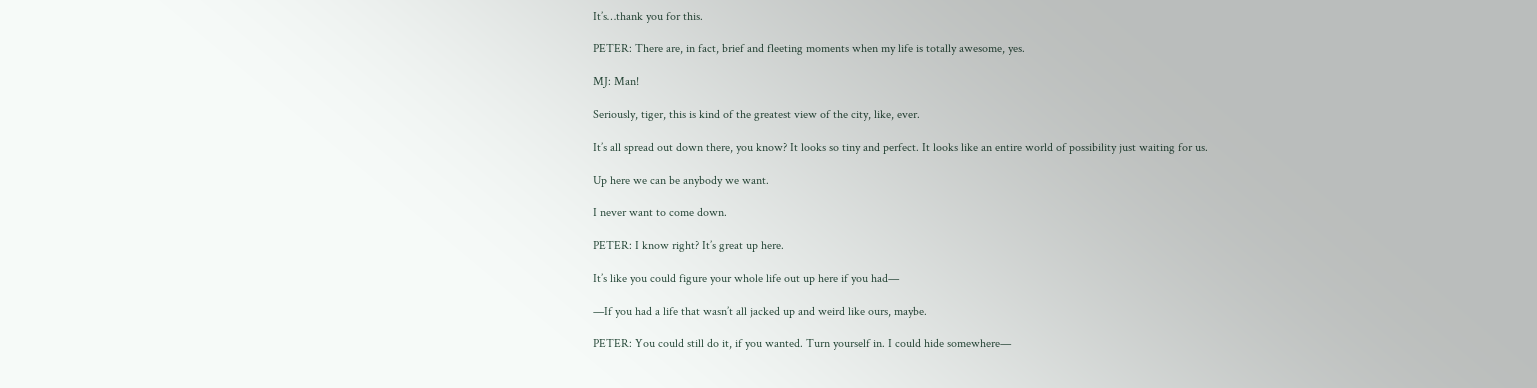It’s…thank you for this.

PETER: There are, in fact, brief and fleeting moments when my life is totally awesome, yes.

MJ: Man!

Seriously, tiger, this is kind of the greatest view of the city, like, ever.

It’s all spread out down there, you know? It looks so tiny and perfect. It looks like an entire world of possibility just waiting for us.

Up here we can be anybody we want.

I never want to come down.

PETER: I know right? It’s great up here.

It’s like you could figure your whole life out up here if you had—

—If you had a life that wasn’t all jacked up and weird like ours, maybe.

PETER: You could still do it, if you wanted. Turn yourself in. I could hide somewhere—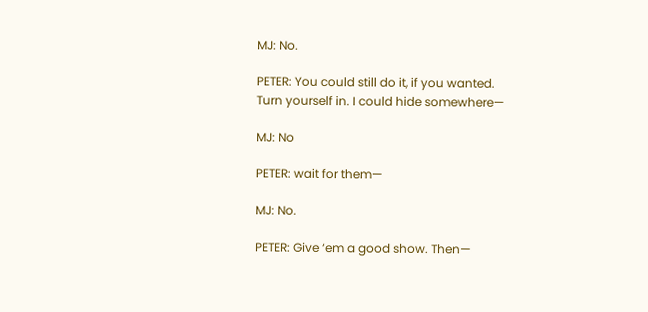MJ: No.

PETER: You could still do it, if you wanted. Turn yourself in. I could hide somewhere—

MJ: No

PETER: wait for them—

MJ: No.

PETER: Give ‘em a good show. Then—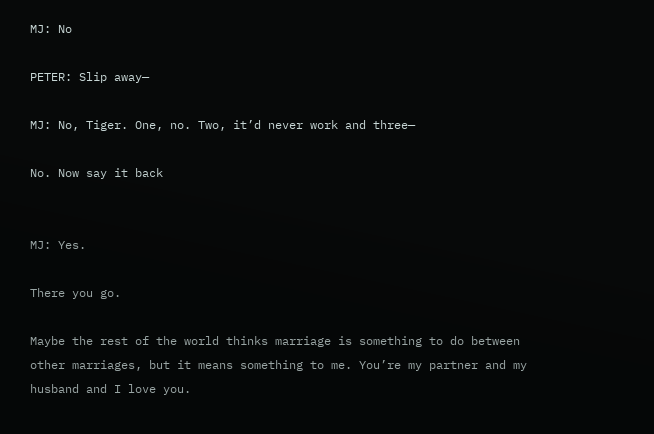MJ: No

PETER: Slip away—

MJ: No, Tiger. One, no. Two, it’d never work and three—

No. Now say it back


MJ: Yes.

There you go.

Maybe the rest of the world thinks marriage is something to do between other marriages, but it means something to me. You’re my partner and my husband and I love you.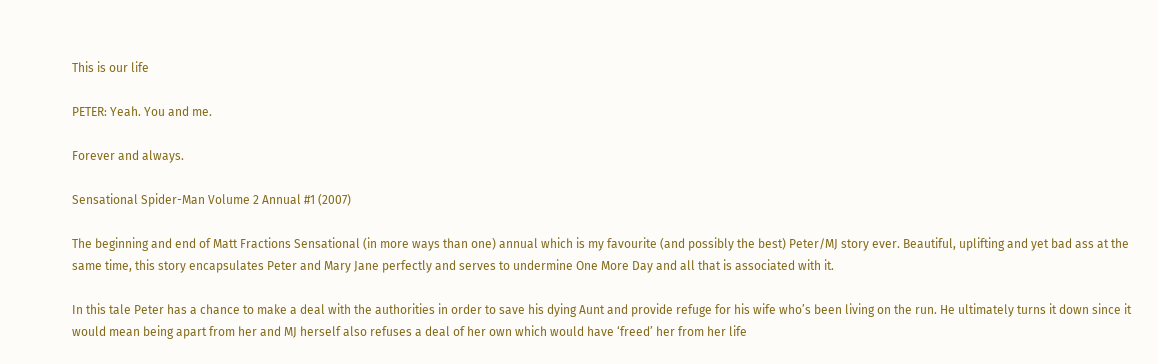This is our life

PETER: Yeah. You and me.

Forever and always.

Sensational Spider-Man Volume 2 Annual #1 (2007)

The beginning and end of Matt Fractions Sensational (in more ways than one) annual which is my favourite (and possibly the best) Peter/MJ story ever. Beautiful, uplifting and yet bad ass at the same time, this story encapsulates Peter and Mary Jane perfectly and serves to undermine One More Day and all that is associated with it.

In this tale Peter has a chance to make a deal with the authorities in order to save his dying Aunt and provide refuge for his wife who’s been living on the run. He ultimately turns it down since it would mean being apart from her and MJ herself also refuses a deal of her own which would have ‘freed’ her from her life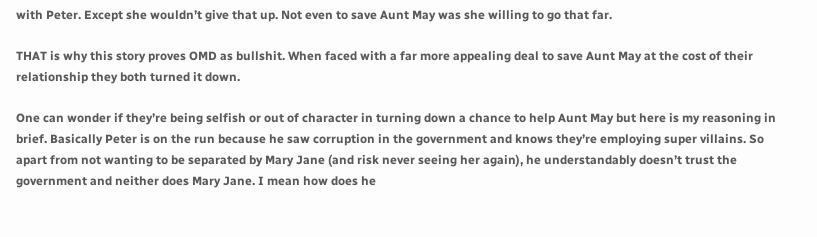with Peter. Except she wouldn’t give that up. Not even to save Aunt May was she willing to go that far.

THAT is why this story proves OMD as bullshit. When faced with a far more appealing deal to save Aunt May at the cost of their relationship they both turned it down.

One can wonder if they’re being selfish or out of character in turning down a chance to help Aunt May but here is my reasoning in brief. Basically Peter is on the run because he saw corruption in the government and knows they’re employing super villains. So apart from not wanting to be separated by Mary Jane (and risk never seeing her again), he understandably doesn’t trust the government and neither does Mary Jane. I mean how does he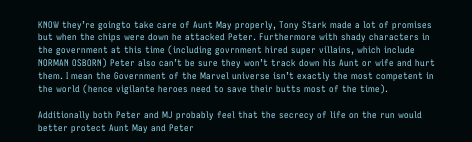KNOW they’re goingto take care of Aunt May properly, Tony Stark made a lot of promises but when the chips were down he attacked Peter. Furthermore with shady characters in the government at this time (including govrnment hired super villains, which include NORMAN OSBORN) Peter also can’t be sure they won’t track down his Aunt or wife and hurt them. I mean the Government of the Marvel universe isn’t exactly the most competent in the world (hence vigilante heroes need to save their butts most of the time).

Additionally both Peter and MJ probably feel that the secrecy of life on the run would better protect Aunt May and Peter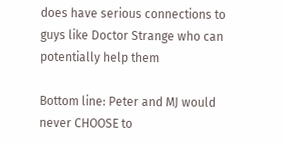does have serious connections to guys like Doctor Strange who can potentially help them

Bottom line: Peter and MJ would never CHOOSE to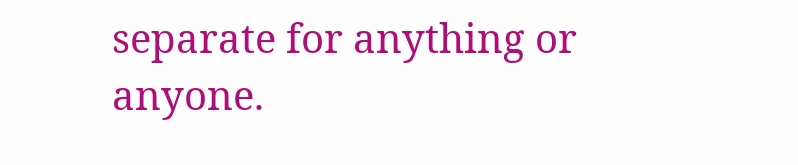separate for anything or anyone.